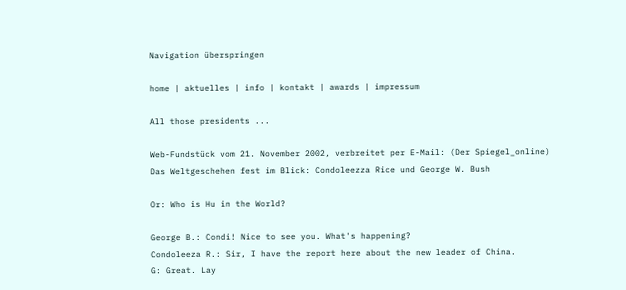Navigation überspringen

home | aktuelles | info | kontakt | awards | impressum

All those presidents ...

Web-Fundstück vom 21. November 2002, verbreitet per E-Mail: (Der Spiegel_online)
Das Weltgeschehen fest im Blick: Condoleezza Rice und George W. Bush

Or: Who is Hu in the World?

George B.: Condi! Nice to see you. What's happening?
Condoleeza R.: Sir, I have the report here about the new leader of China.
G: Great. Lay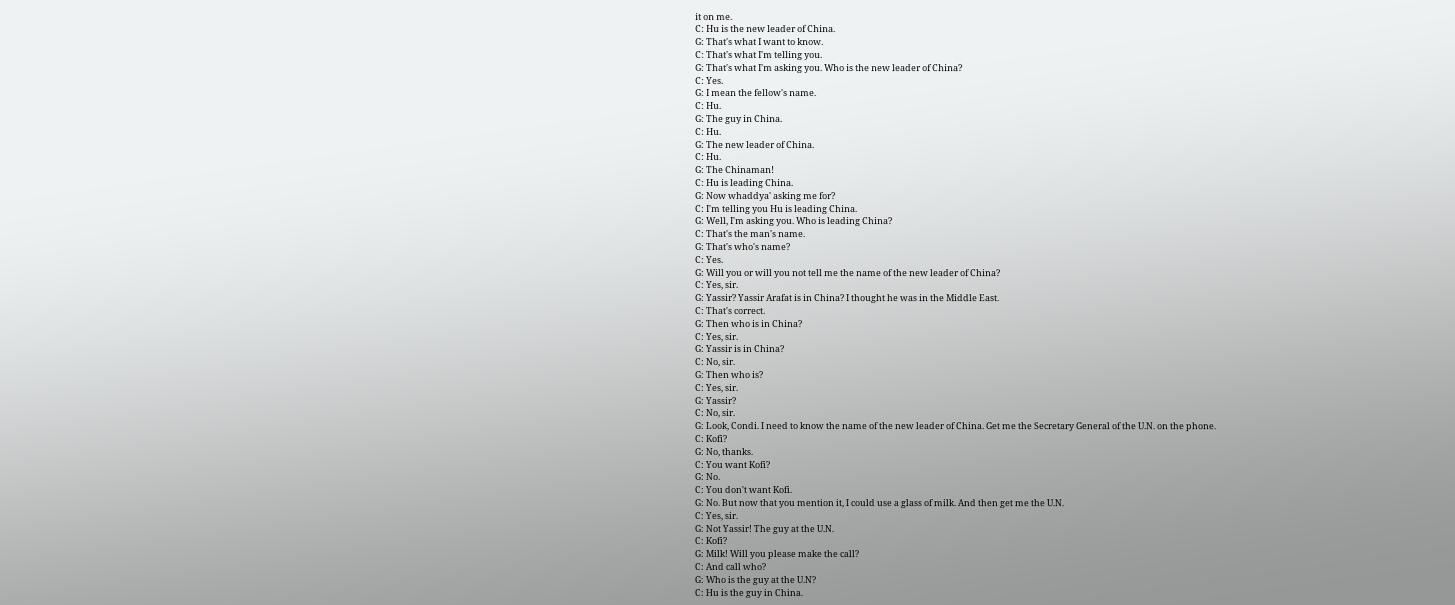it on me.
C: Hu is the new leader of China.
G: That's what I want to know.
C: That's what I'm telling you.
G: That's what I'm asking you. Who is the new leader of China?
C: Yes.
G: I mean the fellow's name.
C: Hu.
G: The guy in China.
C: Hu.
G: The new leader of China.
C: Hu.
G: The Chinaman!
C: Hu is leading China.
G: Now whaddya' asking me for?
C: I'm telling you Hu is leading China.
G: Well, I'm asking you. Who is leading China?
C: That's the man's name.
G: That's who's name?
C: Yes.
G: Will you or will you not tell me the name of the new leader of China?
C: Yes, sir.
G: Yassir? Yassir Arafat is in China? I thought he was in the Middle East.
C: That's correct.
G: Then who is in China?
C: Yes, sir.
G: Yassir is in China?
C: No, sir.
G: Then who is?
C: Yes, sir.
G: Yassir?
C: No, sir.
G: Look, Condi. I need to know the name of the new leader of China. Get me the Secretary General of the U.N. on the phone.
C: Kofi?
G: No, thanks.
C: You want Kofi?
G: No.
C: You don't want Kofi.
G: No. But now that you mention it, I could use a glass of milk. And then get me the U.N.
C: Yes, sir.
G: Not Yassir! The guy at the U.N.
C: Kofi?
G: Milk! Will you please make the call?
C: And call who?
G: Who is the guy at the U.N?
C: Hu is the guy in China.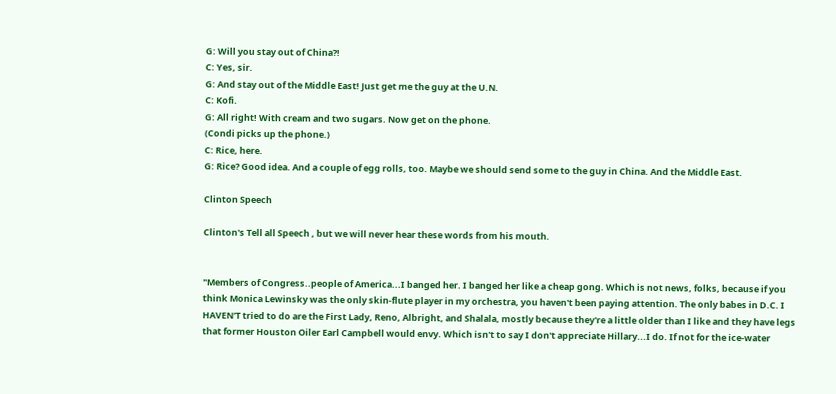G: Will you stay out of China?!
C: Yes, sir.
G: And stay out of the Middle East! Just get me the guy at the U.N.
C: Kofi.
G: All right! With cream and two sugars. Now get on the phone.
(Condi picks up the phone.)
C: Rice, here.
G: Rice? Good idea. And a couple of egg rolls, too. Maybe we should send some to the guy in China. And the Middle East.

Clinton Speech

Clinton's Tell all Speech , but we will never hear these words from his mouth.


"Members of Congress..people of America...I banged her. I banged her like a cheap gong. Which is not news, folks, because if you think Monica Lewinsky was the only skin-flute player in my orchestra, you haven't been paying attention. The only babes in D.C. I HAVEN'T tried to do are the First Lady, Reno, Albright, and Shalala, mostly because they're a little older than I like and they have legs that former Houston Oiler Earl Campbell would envy. Which isn't to say I don't appreciate Hillary...I do. If not for the ice-water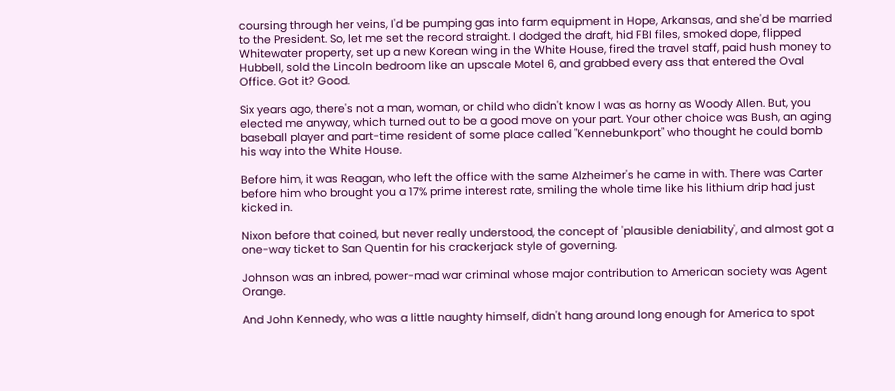coursing through her veins, I'd be pumping gas into farm equipment in Hope, Arkansas, and she'd be married to the President. So, let me set the record straight. I dodged the draft, hid FBI files, smoked dope, flipped Whitewater property, set up a new Korean wing in the White House, fired the travel staff, paid hush money to Hubbell, sold the Lincoln bedroom like an upscale Motel 6, and grabbed every ass that entered the Oval Office. Got it? Good.

Six years ago, there's not a man, woman, or child who didn't know I was as horny as Woody Allen. But, you elected me anyway, which turned out to be a good move on your part. Your other choice was Bush, an aging baseball player and part-time resident of some place called "Kennebunkport" who thought he could bomb his way into the White House.

Before him, it was Reagan, who left the office with the same Alzheimer's he came in with. There was Carter before him who brought you a 17% prime interest rate, smiling the whole time like his lithium drip had just kicked in.

Nixon before that coined, but never really understood, the concept of 'plausible deniability', and almost got a one-way ticket to San Quentin for his crackerjack style of governing.

Johnson was an inbred, power-mad war criminal whose major contribution to American society was Agent Orange.

And John Kennedy, who was a little naughty himself, didn't hang around long enough for America to spot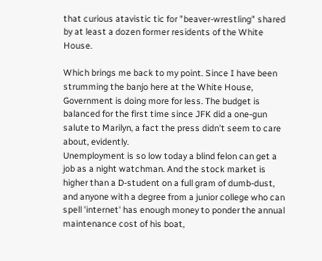that curious atavistic tic for "beaver-wrestling" shared by at least a dozen former residents of the White House.

Which brings me back to my point. Since I have been strumming the banjo here at the White House, Government is doing more for less. The budget is balanced for the first time since JFK did a one-gun salute to Marilyn, a fact the press didn't seem to care about, evidently.
Unemployment is so low today a blind felon can get a job as a night watchman. And the stock market is higher than a D-student on a full gram of dumb-dust, and anyone with a degree from a junior college who can spell 'internet' has enough money to ponder the annual maintenance cost of his boat,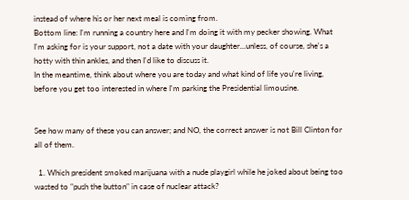instead of where his or her next meal is coming from.
Bottom line: I'm running a country here and I'm doing it with my pecker showing. What I'm asking for is your support, not a date with your daughter...unless, of course, she's a hotty with thin ankles, and then I'd like to discuss it.
In the meantime, think about where you are today and what kind of life you're living, before you get too interested in where I'm parking the Presidential limousine.


See how many of these you can answer; and NO, the correct answer is not Bill Clinton for all of them.

  1. Which president smoked marijuana with a nude playgirl while he joked about being too wasted to "push the button" in case of nuclear attack?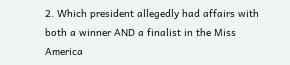2. Which president allegedly had affairs with both a winner AND a finalist in the Miss America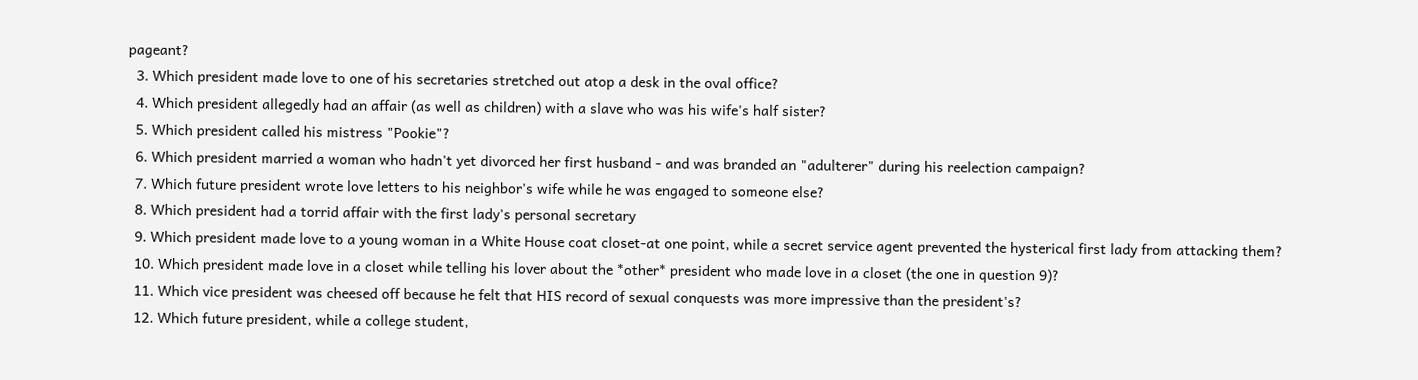pageant?
  3. Which president made love to one of his secretaries stretched out atop a desk in the oval office?
  4. Which president allegedly had an affair (as well as children) with a slave who was his wife's half sister?
  5. Which president called his mistress "Pookie"?
  6. Which president married a woman who hadn't yet divorced her first husband - and was branded an "adulterer" during his reelection campaign?
  7. Which future president wrote love letters to his neighbor's wife while he was engaged to someone else?
  8. Which president had a torrid affair with the first lady's personal secretary
  9. Which president made love to a young woman in a White House coat closet-at one point, while a secret service agent prevented the hysterical first lady from attacking them?
  10. Which president made love in a closet while telling his lover about the *other* president who made love in a closet (the one in question 9)?
  11. Which vice president was cheesed off because he felt that HIS record of sexual conquests was more impressive than the president's?
  12. Which future president, while a college student,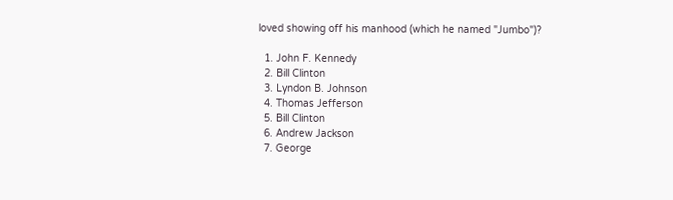loved showing off his manhood (which he named "Jumbo")?

  1. John F. Kennedy
  2. Bill Clinton
  3. Lyndon B. Johnson
  4. Thomas Jefferson
  5. Bill Clinton
  6. Andrew Jackson
  7. George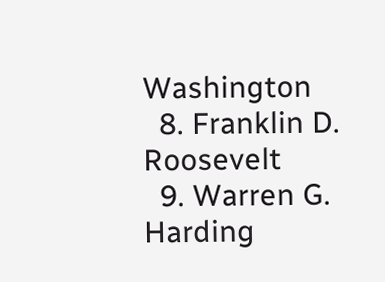Washington
  8. Franklin D. Roosevelt
  9. Warren G. Harding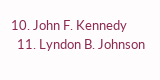10. John F. Kennedy
  11. Lyndon B. Johnson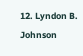12. Lyndon B. Johnson